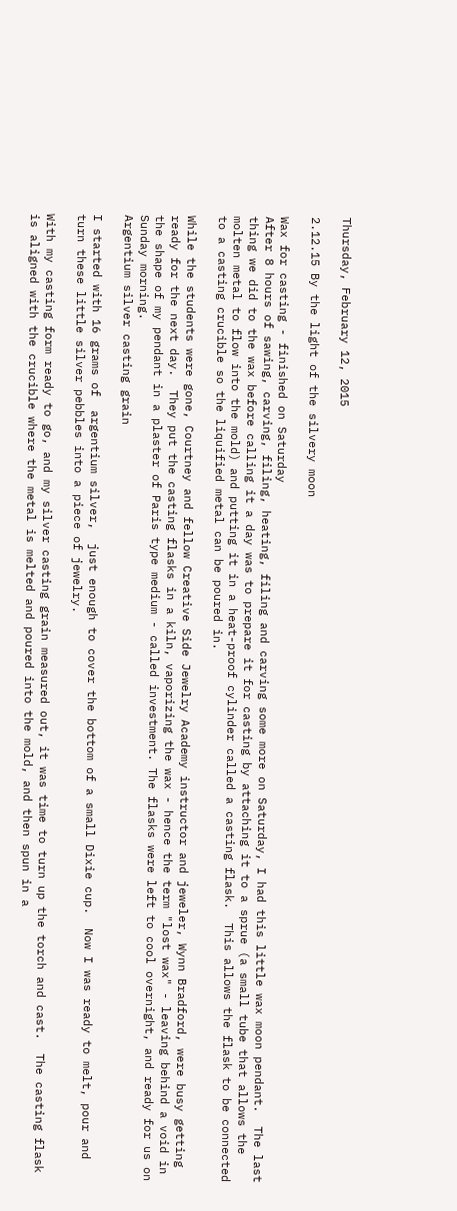Thursday, February 12, 2015

2.12.15 By the light of the silvery moon

Wax for casting - finished on Saturday
After 8 hours of sawing, carving, filing, heating, filing and carving some more on Saturday, I had this little wax moon pendant.  The last thing we did to the wax before calling it a day was to prepare it for casting by attaching it to a sprue (a small tube that allows the molten metal to flow into the mold) and putting it in a heat-proof cylinder called a casting flask.  This allows the flask to be connected to a casting crucible so the liquified metal can be poured in.

While the students were gone, Courtney and fellow Creative Side Jewelry Academy instructor and jeweler, Wynn Bradford, were busy getting ready for the next day.  They put the casting flasks in a kiln, vaporizing the wax - hence the term "lost wax" - leaving behind a void in the shape of my pendant in a plaster of Paris type medium - called investment. The flasks were left to cool overnight, and ready for us on Sunday morning.
Argentium silver casting grain

I started with 16 grams of  argentium silver,  just enough to cover the bottom of a small Dixie cup.  Now I was ready to melt, pour and turn these little silver pebbles into a piece of jewelry.

With my casting form ready to go, and my silver casting grain measured out, it was time to turn up the torch and cast.  The casting flask is aligned with the crucible where the metal is melted and poured into the mold, and then spun in a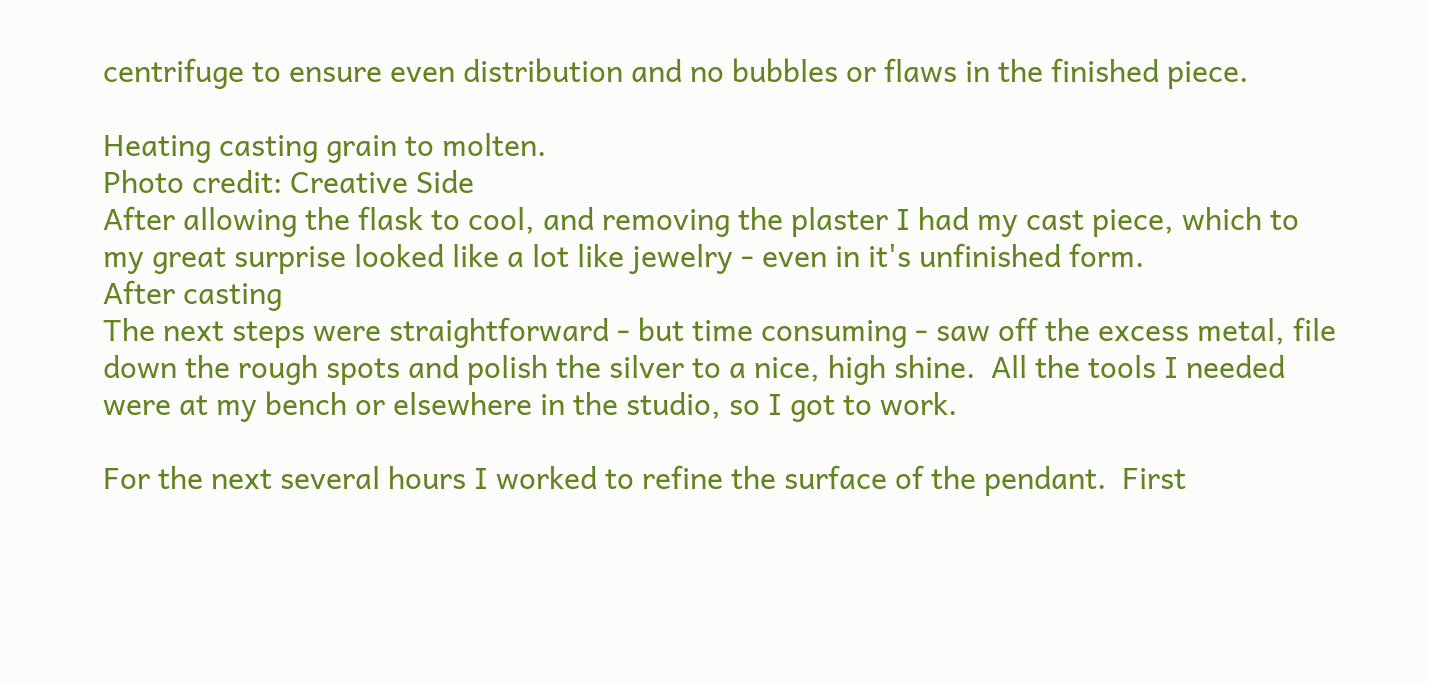centrifuge to ensure even distribution and no bubbles or flaws in the finished piece.

Heating casting grain to molten.
Photo credit: Creative Side
After allowing the flask to cool, and removing the plaster I had my cast piece, which to my great surprise looked like a lot like jewelry - even in it's unfinished form.
After casting
The next steps were straightforward - but time consuming - saw off the excess metal, file down the rough spots and polish the silver to a nice, high shine.  All the tools I needed were at my bench or elsewhere in the studio, so I got to work.

For the next several hours I worked to refine the surface of the pendant.  First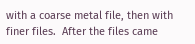with a coarse metal file, then with finer files.  After the files came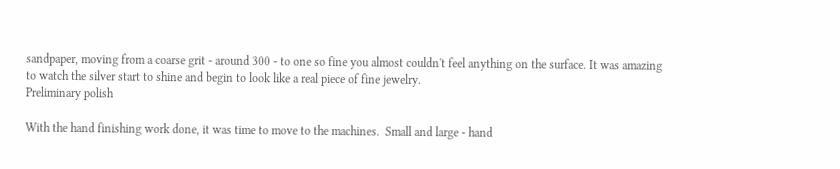sandpaper, moving from a coarse grit - around 300 - to one so fine you almost couldn't feel anything on the surface. It was amazing to watch the silver start to shine and begin to look like a real piece of fine jewelry.
Preliminary polish

With the hand finishing work done, it was time to move to the machines.  Small and large - hand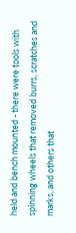held and bench mounted - there were tools with spinning wheels that removed burrs, scratches and marks, and others that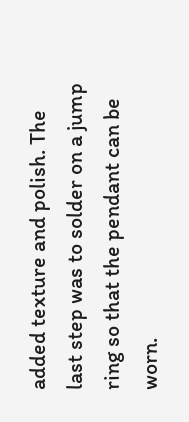added texture and polish. The last step was to solder on a jump ring so that the pendant can be worn.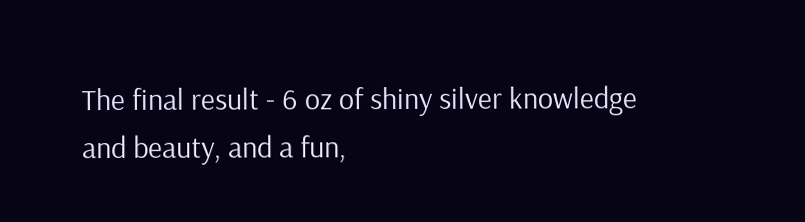The final result - 6 oz of shiny silver knowledge and beauty, and a fun,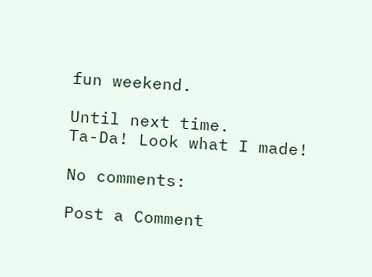fun weekend.

Until next time.
Ta-Da! Look what I made!

No comments:

Post a Comment